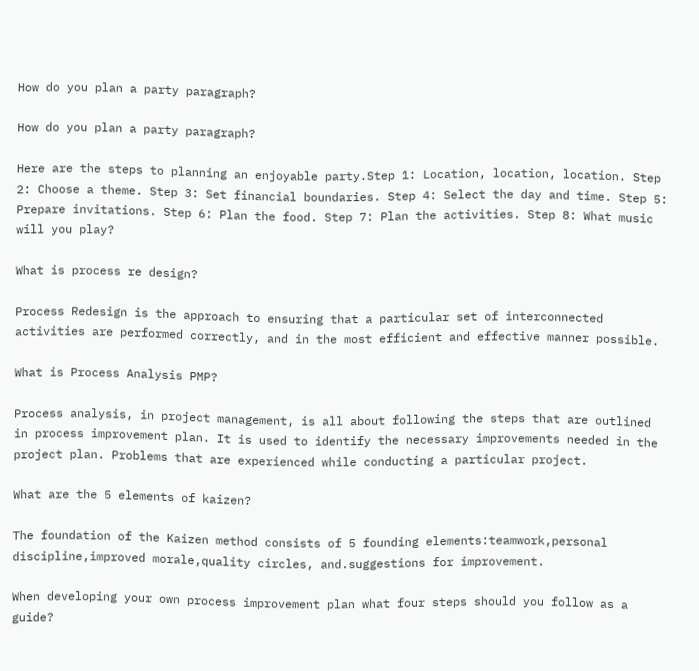How do you plan a party paragraph?

How do you plan a party paragraph?

Here are the steps to planning an enjoyable party.Step 1: Location, location, location. Step 2: Choose a theme. Step 3: Set financial boundaries. Step 4: Select the day and time. Step 5: Prepare invitations. Step 6: Plan the food. Step 7: Plan the activities. Step 8: What music will you play?

What is process re design?

Process Redesign is the approach to ensuring that a particular set of interconnected activities are performed correctly, and in the most efficient and effective manner possible.

What is Process Analysis PMP?

Process analysis, in project management, is all about following the steps that are outlined in process improvement plan. It is used to identify the necessary improvements needed in the project plan. Problems that are experienced while conducting a particular project.

What are the 5 elements of kaizen?

The foundation of the Kaizen method consists of 5 founding elements:teamwork,personal discipline,improved morale,quality circles, and.suggestions for improvement.

When developing your own process improvement plan what four steps should you follow as a guide?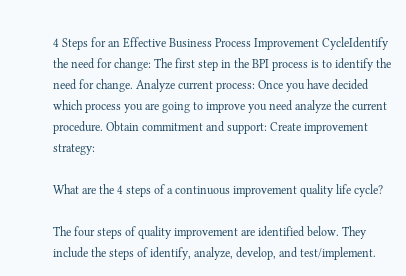4 Steps for an Effective Business Process Improvement CycleIdentify the need for change: The first step in the BPI process is to identify the need for change. Analyze current process: Once you have decided which process you are going to improve you need analyze the current procedure. Obtain commitment and support: Create improvement strategy:

What are the 4 steps of a continuous improvement quality life cycle?

The four steps of quality improvement are identified below. They include the steps of identify, analyze, develop, and test/implement.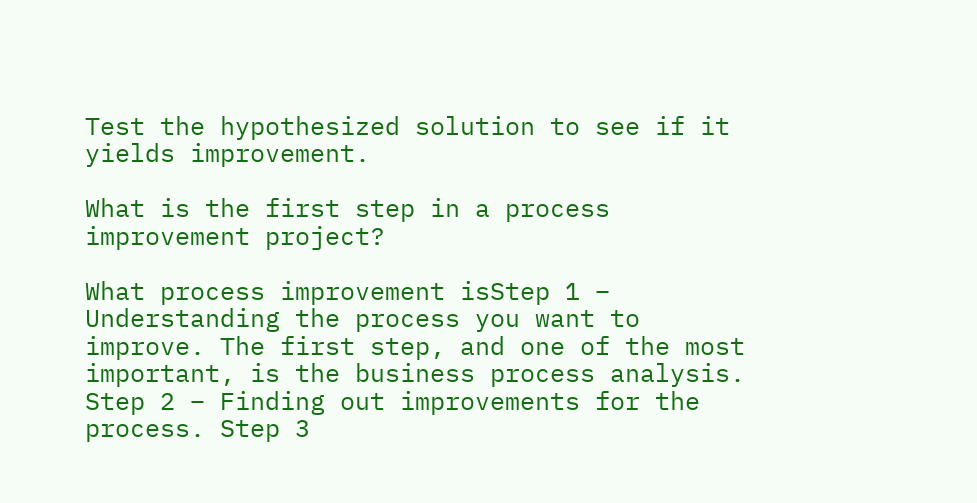Test the hypothesized solution to see if it yields improvement.

What is the first step in a process improvement project?

What process improvement isStep 1 – Understanding the process you want to improve. The first step, and one of the most important, is the business process analysis. Step 2 – Finding out improvements for the process. Step 3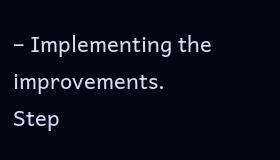– Implementing the improvements. Step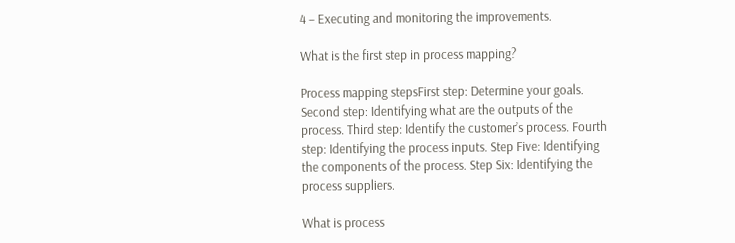4 – Executing and monitoring the improvements.

What is the first step in process mapping?

Process mapping stepsFirst step: Determine your goals. Second step: Identifying what are the outputs of the process. Third step: Identify the customer’s process. Fourth step: Identifying the process inputs. Step Five: Identifying the components of the process. Step Six: Identifying the process suppliers.

What is process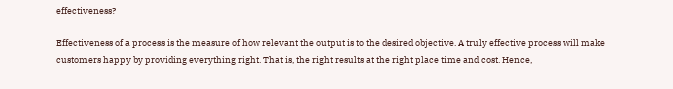effectiveness?

Effectiveness of a process is the measure of how relevant the output is to the desired objective. A truly effective process will make customers happy by providing everything right. That is, the right results at the right place time and cost. Hence,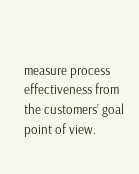measure process effectiveness from the customers’ goal point of view.